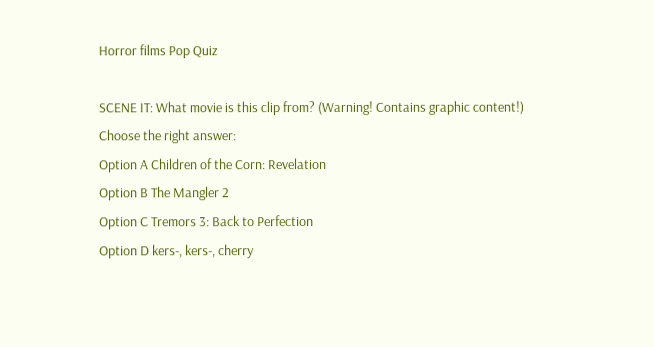Horror films Pop Quiz

SCENE IT: What movie is this clip from? (Warning! Contains graphic content!)
Choose the right answer:
Option A Children of the Corn: Revelation
Option B The Mangler 2
Option C Tremors 3: Back to Perfection
Option D kers-, kers-, cherry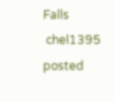Falls
 chel1395 posted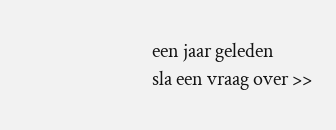een jaar geleden
sla een vraag over >>